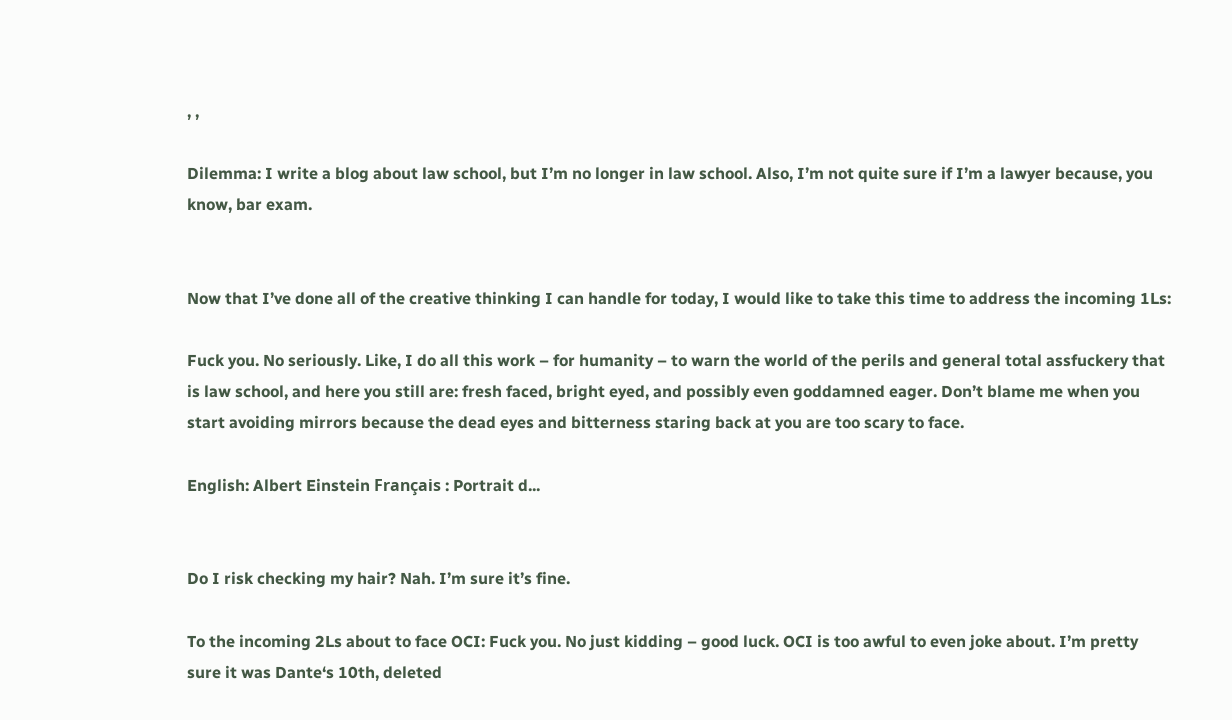, ,

Dilemma: I write a blog about law school, but I’m no longer in law school. Also, I’m not quite sure if I’m a lawyer because, you know, bar exam.


Now that I’ve done all of the creative thinking I can handle for today, I would like to take this time to address the incoming 1Ls:

Fuck you. No seriously. Like, I do all this work – for humanity – to warn the world of the perils and general total assfuckery that is law school, and here you still are: fresh faced, bright eyed, and possibly even goddamned eager. Don’t blame me when you start avoiding mirrors because the dead eyes and bitterness staring back at you are too scary to face.

English: Albert Einstein Français : Portrait d...


Do I risk checking my hair? Nah. I’m sure it’s fine.

To the incoming 2Ls about to face OCI: Fuck you. No just kidding – good luck. OCI is too awful to even joke about. I’m pretty sure it was Dante‘s 10th, deleted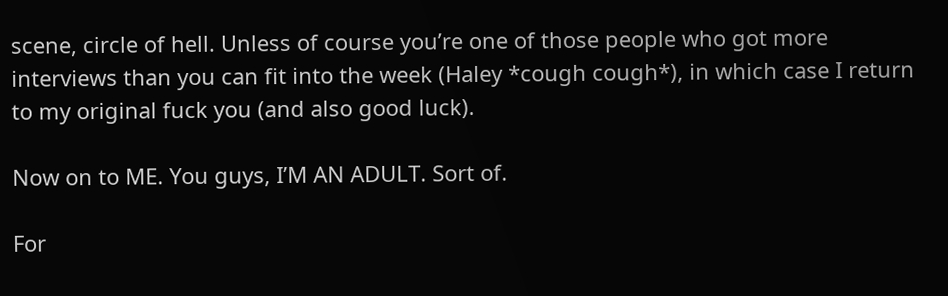scene, circle of hell. Unless of course you’re one of those people who got more interviews than you can fit into the week (Haley *cough cough*), in which case I return to my original fuck you (and also good luck).

Now on to ME. You guys, I’M AN ADULT. Sort of.

For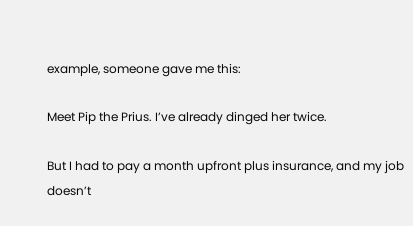example, someone gave me this:

Meet Pip the Prius. I’ve already dinged her twice.

But I had to pay a month upfront plus insurance, and my job doesn’t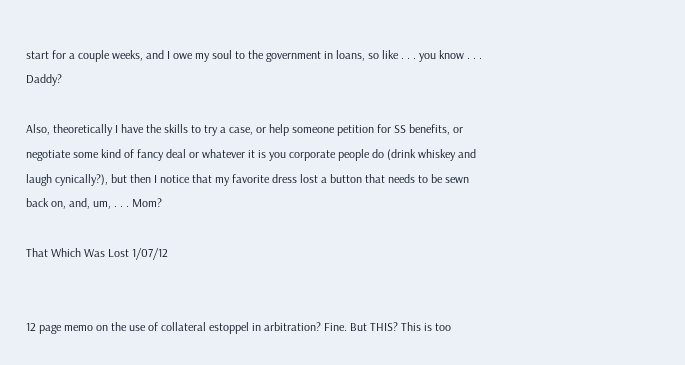start for a couple weeks, and I owe my soul to the government in loans, so like . . . you know . . . Daddy?

Also, theoretically I have the skills to try a case, or help someone petition for SS benefits, or negotiate some kind of fancy deal or whatever it is you corporate people do (drink whiskey and laugh cynically?), but then I notice that my favorite dress lost a button that needs to be sewn back on, and, um, . . . Mom?

That Which Was Lost 1/07/12


12 page memo on the use of collateral estoppel in arbitration? Fine. But THIS? This is too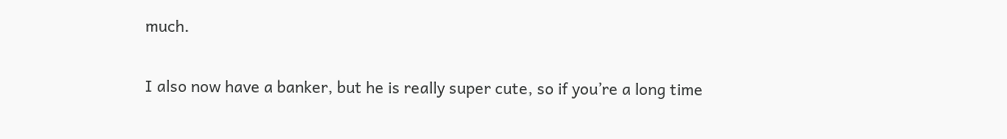much.

I also now have a banker, but he is really super cute, so if you’re a long time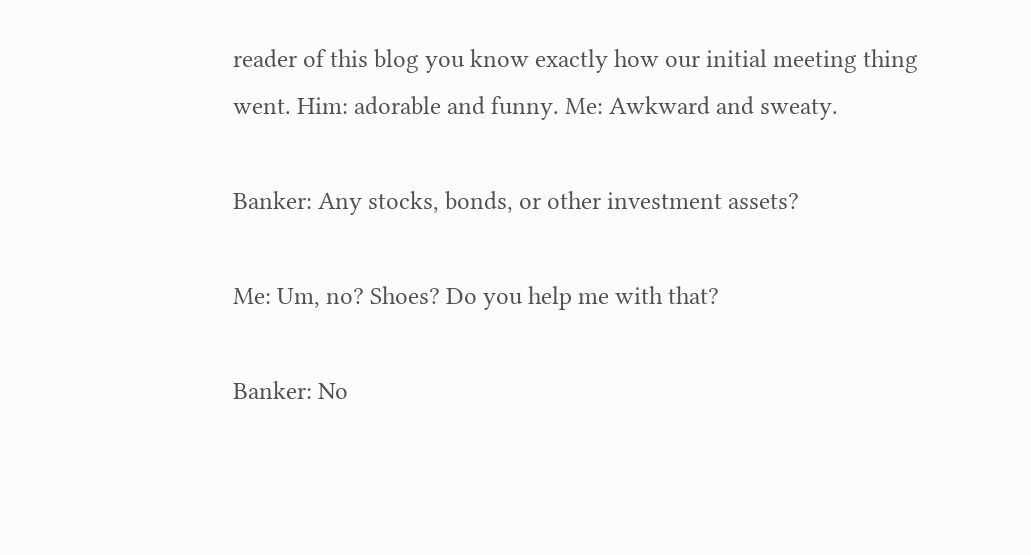reader of this blog you know exactly how our initial meeting thing went. Him: adorable and funny. Me: Awkward and sweaty.

Banker: Any stocks, bonds, or other investment assets?

Me: Um, no? Shoes? Do you help me with that?

Banker: No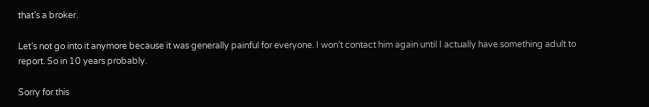that’s a broker.

Let’s not go into it anymore because it was generally painful for everyone. I won’t contact him again until I actually have something adult to report. So in 10 years probably.

Sorry for this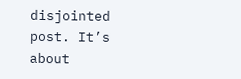disjointed post. It’s about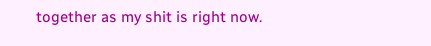together as my shit is right now.